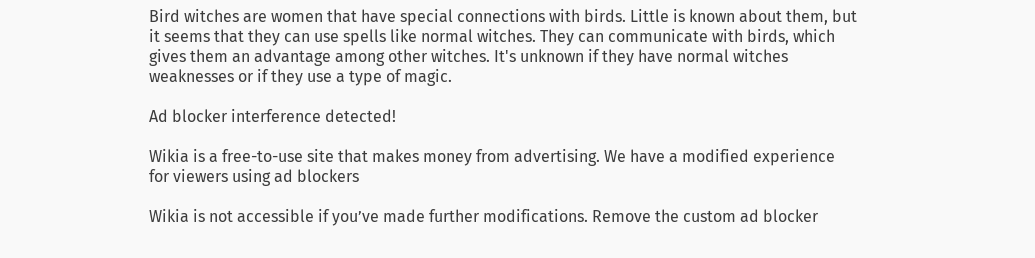Bird witches are women that have special connections with birds. Little is known about them, but it seems that they can use spells like normal witches. They can communicate with birds, which gives them an advantage among other witches. It's unknown if they have normal witches weaknesses or if they use a type of magic.

Ad blocker interference detected!

Wikia is a free-to-use site that makes money from advertising. We have a modified experience for viewers using ad blockers

Wikia is not accessible if you’ve made further modifications. Remove the custom ad blocker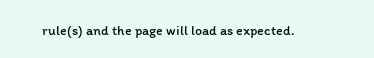rule(s) and the page will load as expected.